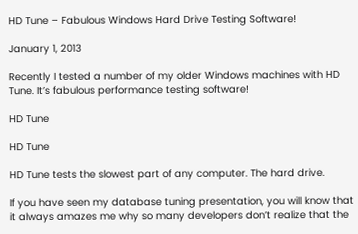HD Tune – Fabulous Windows Hard Drive Testing Software!

January 1, 2013

Recently I tested a number of my older Windows machines with HD Tune. It’s fabulous performance testing software!

HD Tune

HD Tune

HD Tune tests the slowest part of any computer. The hard drive.

If you have seen my database tuning presentation, you will know that it always amazes me why so many developers don’t realize that the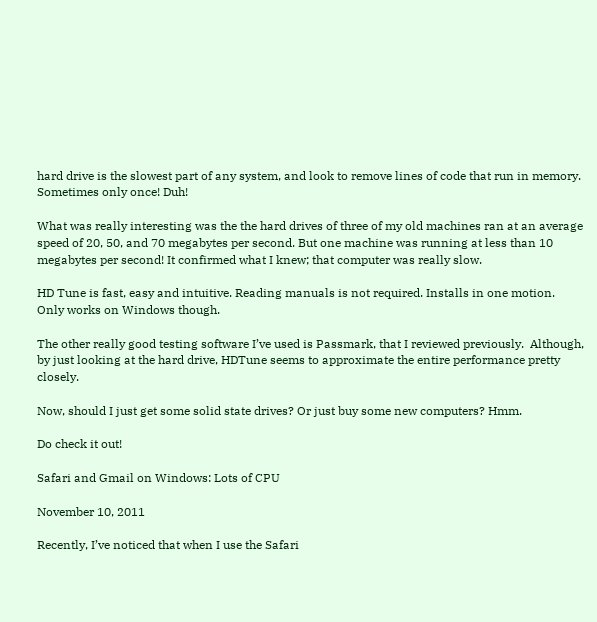hard drive is the slowest part of any system, and look to remove lines of code that run in memory. Sometimes only once! Duh!

What was really interesting was the the hard drives of three of my old machines ran at an average speed of 20, 50, and 70 megabytes per second. But one machine was running at less than 10 megabytes per second! It confirmed what I knew; that computer was really slow.

HD Tune is fast, easy and intuitive. Reading manuals is not required. Installs in one motion. Only works on Windows though.

The other really good testing software I’ve used is Passmark, that I reviewed previously.  Although, by just looking at the hard drive, HDTune seems to approximate the entire performance pretty closely.

Now, should I just get some solid state drives? Or just buy some new computers? Hmm.

Do check it out!

Safari and Gmail on Windows: Lots of CPU

November 10, 2011

Recently, I’ve noticed that when I use the Safari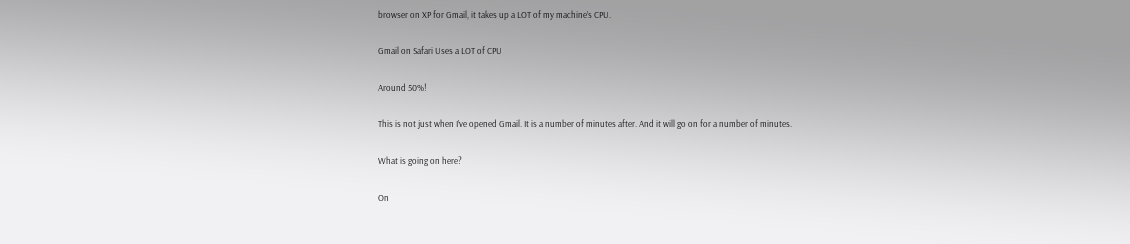browser on XP for Gmail, it takes up a LOT of my machine’s CPU.

Gmail on Safari Uses a LOT of CPU

Around 50%!

This is not just when I’ve opened Gmail. It is a number of minutes after. And it will go on for a number of minutes.

What is going on here?

On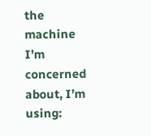the machine I’m concerned about, I’m using: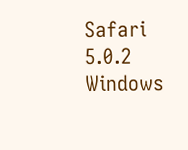Safari 5.0.2
Windows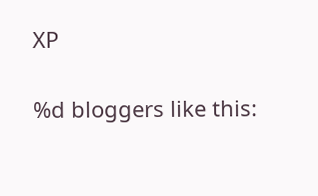XP

%d bloggers like this: